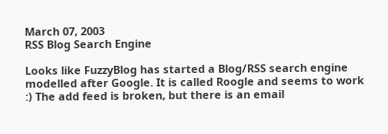March 07, 2003
RSS Blog Search Engine

Looks like FuzzyBlog has started a Blog/RSS search engine modelled after Google. It is called Roogle and seems to work :) The add feed is broken, but there is an email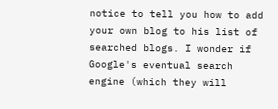notice to tell you how to add your own blog to his list of searched blogs. I wonder if Google's eventual search engine (which they will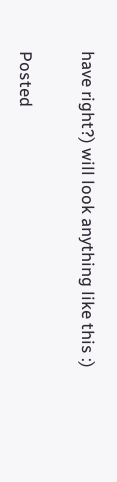have right?) will look anything like this :)

Posted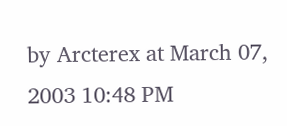by Arcterex at March 07, 2003 10:48 PM